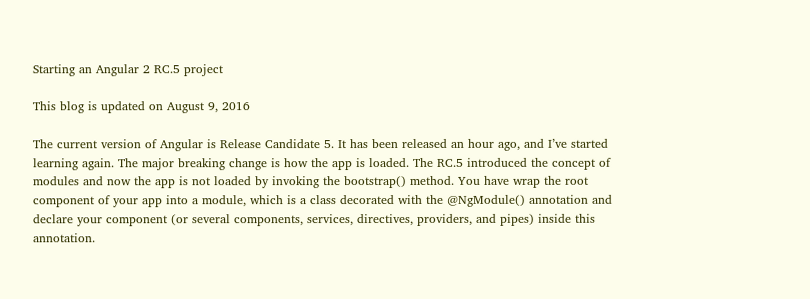Starting an Angular 2 RC.5 project

This blog is updated on August 9, 2016

The current version of Angular is Release Candidate 5. It has been released an hour ago, and I’ve started learning again. The major breaking change is how the app is loaded. The RC.5 introduced the concept of modules and now the app is not loaded by invoking the bootstrap() method. You have wrap the root component of your app into a module, which is a class decorated with the @NgModule() annotation and declare your component (or several components, services, directives, providers, and pipes) inside this annotation.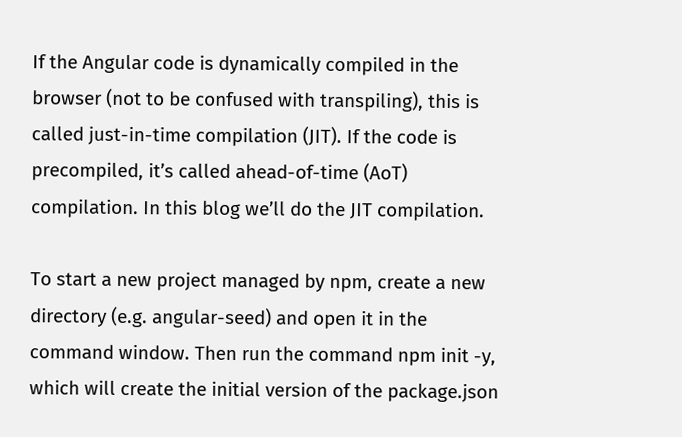If the Angular code is dynamically compiled in the browser (not to be confused with transpiling), this is called just-in-time compilation (JIT). If the code is precompiled, it’s called ahead-of-time (AoT) compilation. In this blog we’ll do the JIT compilation.

To start a new project managed by npm, create a new directory (e.g. angular-seed) and open it in the command window. Then run the command npm init -y, which will create the initial version of the package.json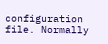configuration file. Normally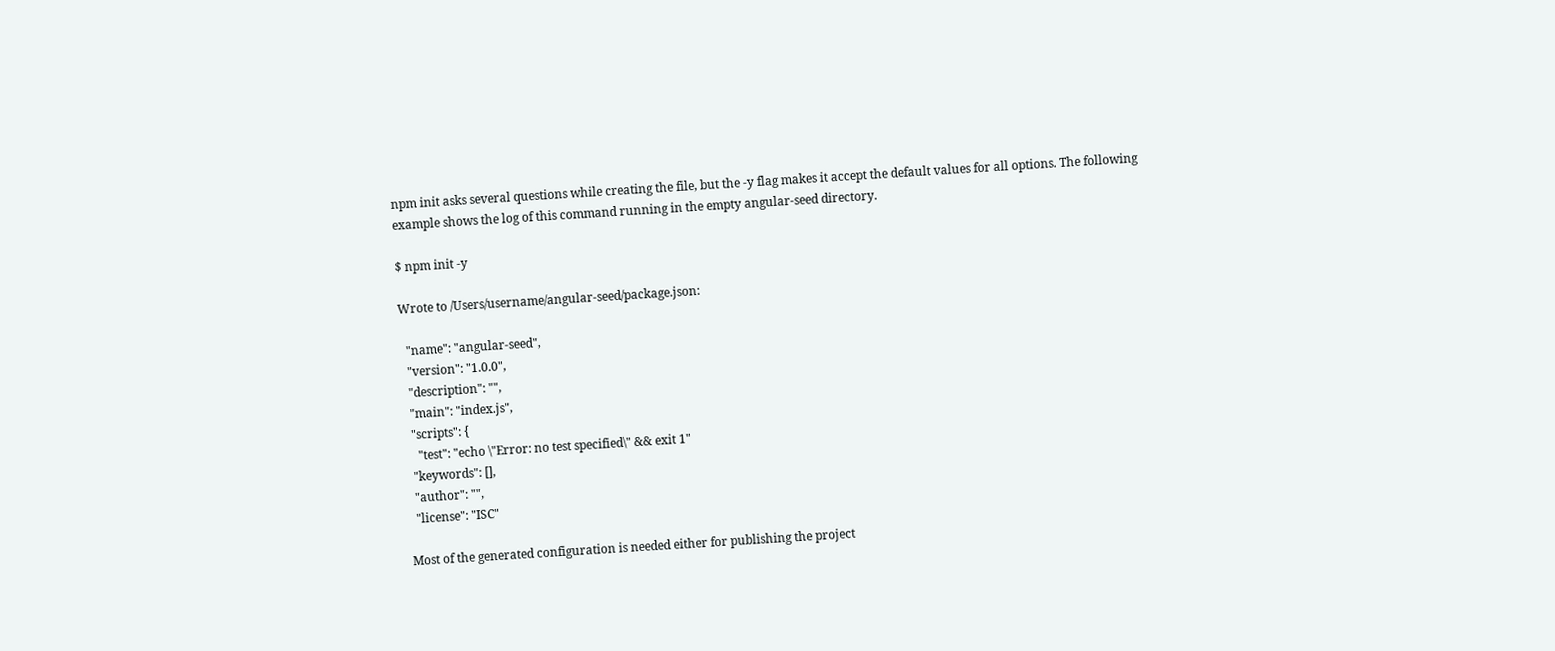npm init asks several questions while creating the file, but the -y flag makes it accept the default values for all options. The following example shows the log of this command running in the empty angular-seed directory.

$ npm init -y

Wrote to /Users/username/angular-seed/package.json:

  "name": "angular-seed",
  "version": "1.0.0",
  "description": "",
  "main": "index.js",
  "scripts": {
    "test": "echo \"Error: no test specified\" && exit 1"
  "keywords": [],
  "author": "",
  "license": "ISC"

Most of the generated configuration is needed either for publishing the project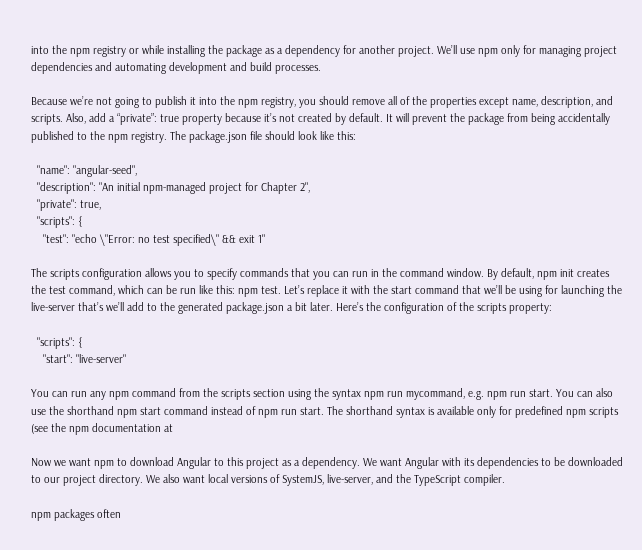into the npm registry or while installing the package as a dependency for another project. We’ll use npm only for managing project dependencies and automating development and build processes.

Because we’re not going to publish it into the npm registry, you should remove all of the properties except name, description, and scripts. Also, add a “private”: true property because it’s not created by default. It will prevent the package from being accidentally published to the npm registry. The package.json file should look like this:

  "name": "angular-seed",
  "description": "An initial npm-managed project for Chapter 2",
  "private": true,
  "scripts": {
    "test": "echo \"Error: no test specified\" && exit 1"

The scripts configuration allows you to specify commands that you can run in the command window. By default, npm init creates the test command, which can be run like this: npm test. Let’s replace it with the start command that we’ll be using for launching the live-server that’s we’ll add to the generated package.json a bit later. Here’s the configuration of the scripts property:

  "scripts": {
    "start": "live-server"

You can run any npm command from the scripts section using the syntax npm run mycommand, e.g. npm run start. You can also use the shorthand npm start command instead of npm run start. The shorthand syntax is available only for predefined npm scripts (see the npm documentation at

Now we want npm to download Angular to this project as a dependency. We want Angular with its dependencies to be downloaded to our project directory. We also want local versions of SystemJS, live-server, and the TypeScript compiler.

npm packages often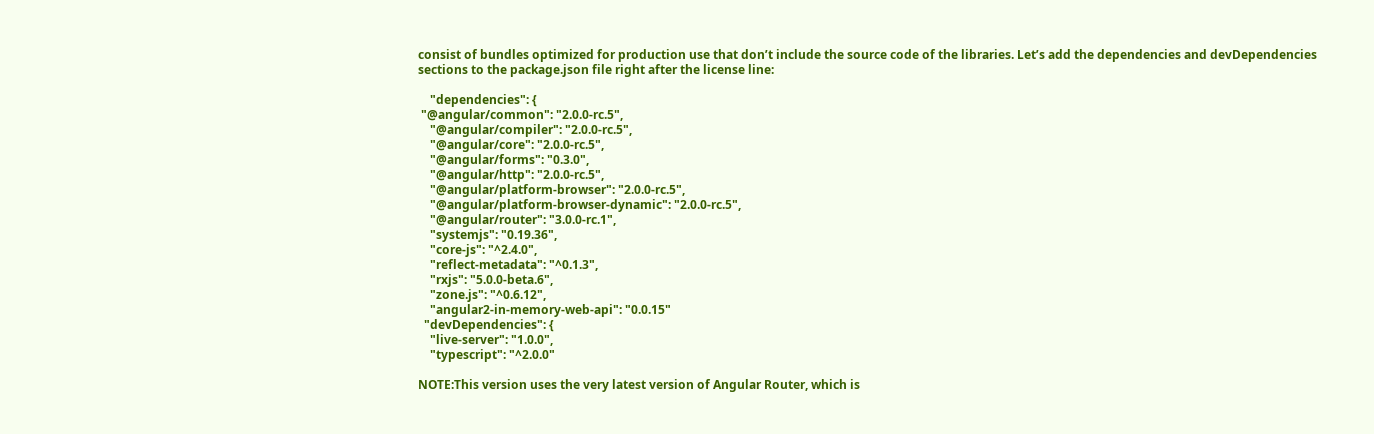consist of bundles optimized for production use that don’t include the source code of the libraries. Let’s add the dependencies and devDependencies sections to the package.json file right after the license line:

    "dependencies": {
 "@angular/common": "2.0.0-rc.5",
    "@angular/compiler": "2.0.0-rc.5",
    "@angular/core": "2.0.0-rc.5",
    "@angular/forms": "0.3.0",
    "@angular/http": "2.0.0-rc.5",
    "@angular/platform-browser": "2.0.0-rc.5",
    "@angular/platform-browser-dynamic": "2.0.0-rc.5",
    "@angular/router": "3.0.0-rc.1",
    "systemjs": "0.19.36",
    "core-js": "^2.4.0",
    "reflect-metadata": "^0.1.3",
    "rxjs": "5.0.0-beta.6",
    "zone.js": "^0.6.12",
    "angular2-in-memory-web-api": "0.0.15"
  "devDependencies": {
    "live-server": "1.0.0",
    "typescript": "^2.0.0"

NOTE:This version uses the very latest version of Angular Router, which is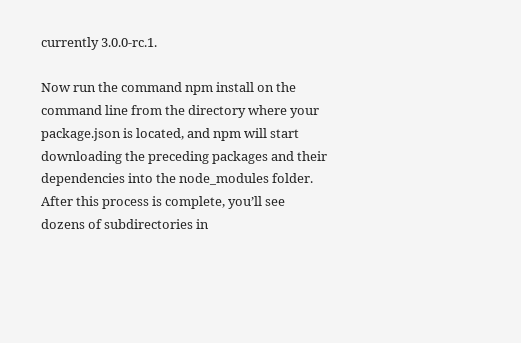currently 3.0.0-rc.1.

Now run the command npm install on the command line from the directory where your package.json is located, and npm will start downloading the preceding packages and their dependencies into the node_modules folder. After this process is complete, you’ll see dozens of subdirectories in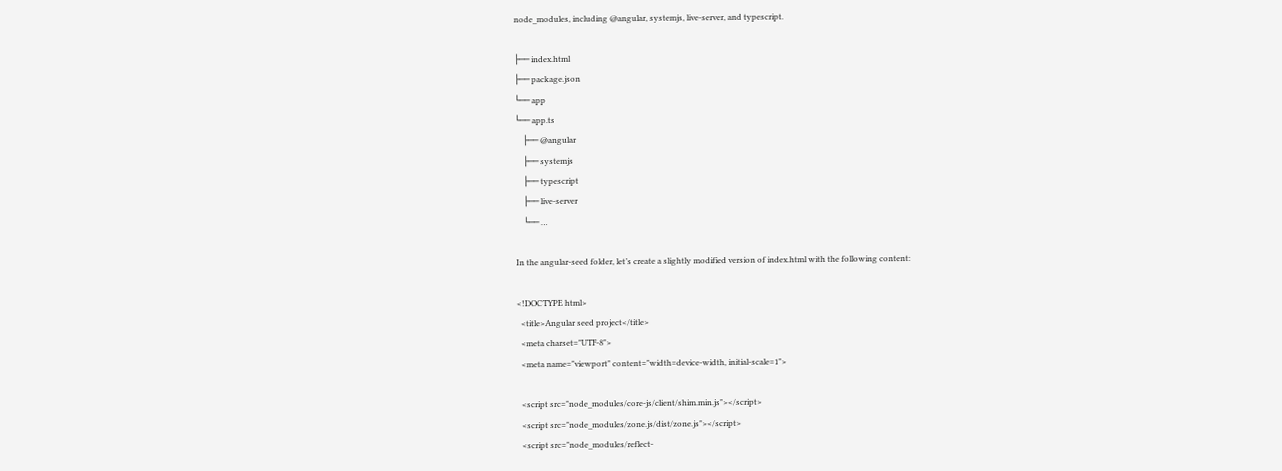node_modules, including @angular, systemjs, live-server, and typescript.

├── index.html
├── package.json
└── app
└── app.ts
    ├── @angular
    ├── systemjs
    ├── typescript
    ├── live-server
    └── …

In the angular-seed folder, let’s create a slightly modified version of index.html with the following content:

<!DOCTYPE html>
  <title>Angular seed project</title>
  <meta charset="UTF-8">
  <meta name="viewport" content="width=device-width, initial-scale=1">

  <script src="node_modules/core-js/client/shim.min.js"></script>
  <script src="node_modules/zone.js/dist/zone.js"></script>
  <script src="node_modules/reflect-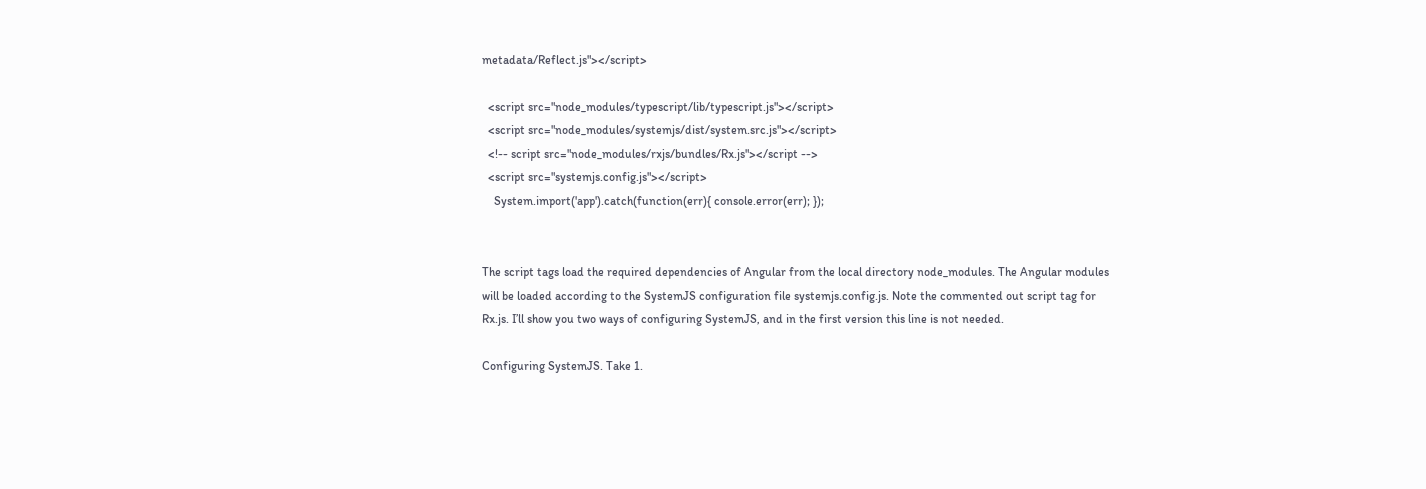metadata/Reflect.js"></script>

  <script src="node_modules/typescript/lib/typescript.js"></script>
  <script src="node_modules/systemjs/dist/system.src.js"></script>
  <!-- script src="node_modules/rxjs/bundles/Rx.js"></script -->
  <script src="systemjs.config.js"></script>
    System.import('app').catch(function(err){ console.error(err); });


The script tags load the required dependencies of Angular from the local directory node_modules. The Angular modules will be loaded according to the SystemJS configuration file systemjs.config.js. Note the commented out script tag for Rx.js. I’ll show you two ways of configuring SystemJS, and in the first version this line is not needed.

Configuring SystemJS. Take 1.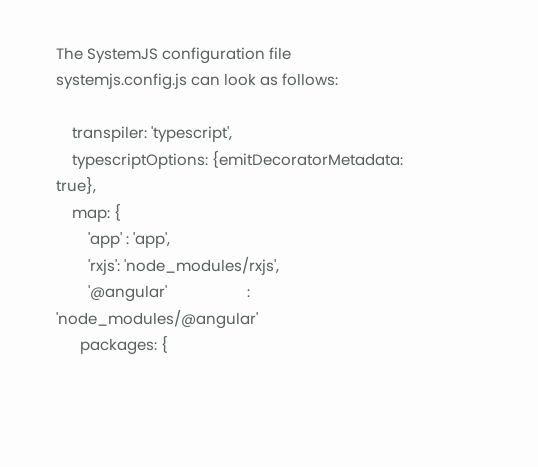The SystemJS configuration file systemjs.config.js can look as follows:

    transpiler: 'typescript',
    typescriptOptions: {emitDecoratorMetadata: true},
    map: {
        'app' : 'app',
        'rxjs': 'node_modules/rxjs',
        '@angular'                    : 'node_modules/@angular'
      packages: {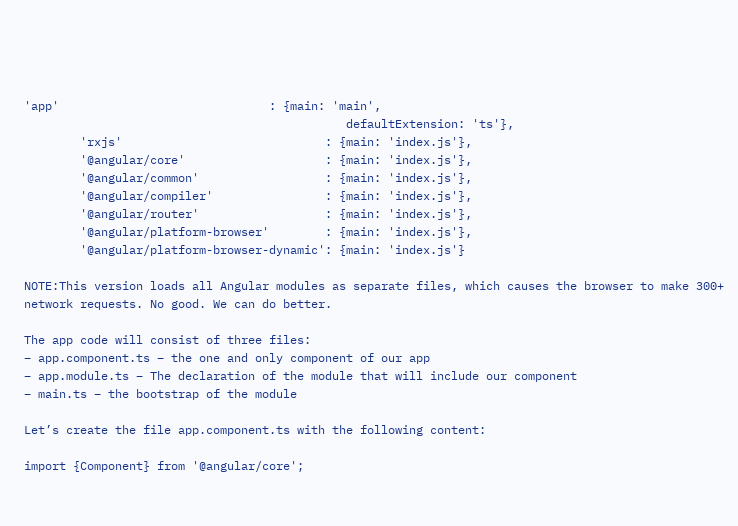'app'                              : {main: 'main',
                                              defaultExtension: 'ts'},
        'rxjs'                             : {main: 'index.js'},
        '@angular/core'                    : {main: 'index.js'},
        '@angular/common'                  : {main: 'index.js'},
        '@angular/compiler'                : {main: 'index.js'},
        '@angular/router'                  : {main: 'index.js'},
        '@angular/platform-browser'        : {main: 'index.js'},
        '@angular/platform-browser-dynamic': {main: 'index.js'}

NOTE:This version loads all Angular modules as separate files, which causes the browser to make 300+ network requests. No good. We can do better.

The app code will consist of three files:
– app.component.ts – the one and only component of our app
– app.module.ts – The declaration of the module that will include our component
– main.ts – the bootstrap of the module

Let’s create the file app.component.ts with the following content:

import {Component} from '@angular/core';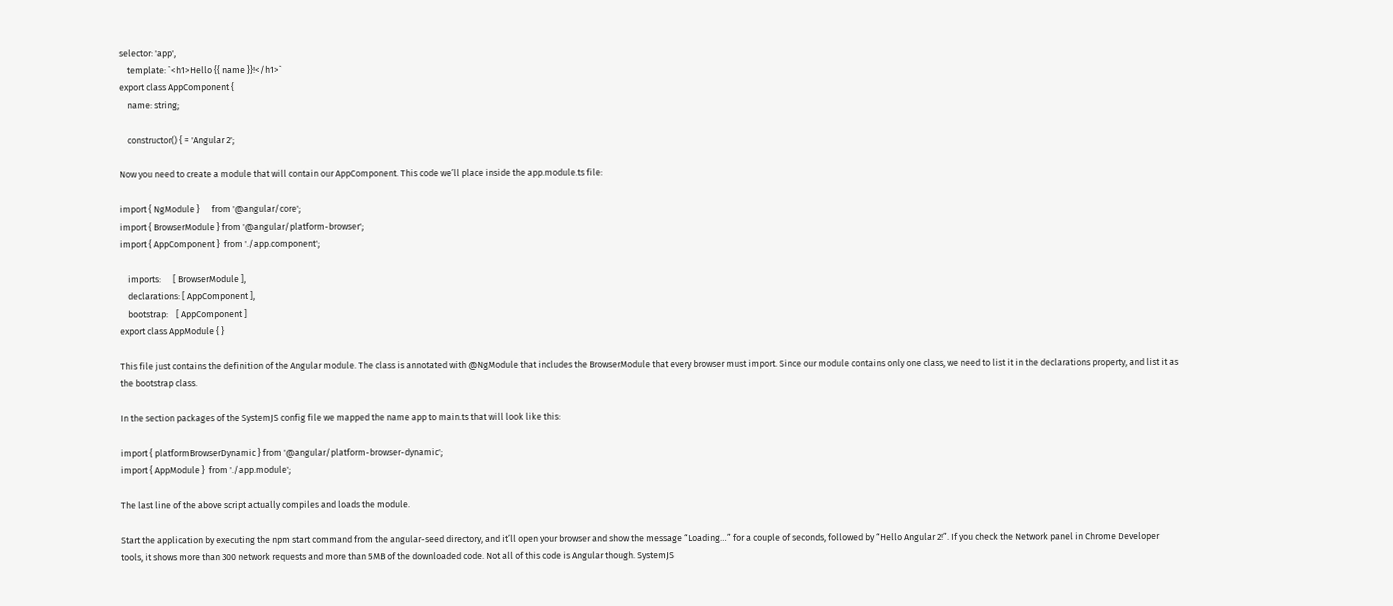selector: 'app',
    template: `<h1>Hello {{ name }}!</h1>`
export class AppComponent {
    name: string;

    constructor() { = 'Angular 2';

Now you need to create a module that will contain our AppComponent. This code we’ll place inside the app.module.ts file:

import { NgModule }      from '@angular/core';
import { BrowserModule } from '@angular/platform-browser';
import { AppComponent }  from './app.component';

    imports:      [ BrowserModule ],
    declarations: [ AppComponent ],
    bootstrap:    [ AppComponent ]
export class AppModule { }

This file just contains the definition of the Angular module. The class is annotated with @NgModule that includes the BrowserModule that every browser must import. Since our module contains only one class, we need to list it in the declarations property, and list it as the bootstrap class.

In the section packages of the SystemJS config file we mapped the name app to main.ts that will look like this:

import { platformBrowserDynamic } from '@angular/platform-browser-dynamic';
import { AppModule }  from './app.module';

The last line of the above script actually compiles and loads the module.

Start the application by executing the npm start command from the angular-seed directory, and it’ll open your browser and show the message “Loading…” for a couple of seconds, followed by “Hello Angular 2!”. If you check the Network panel in Chrome Developer tools, it shows more than 300 network requests and more than 5MB of the downloaded code. Not all of this code is Angular though. SystemJS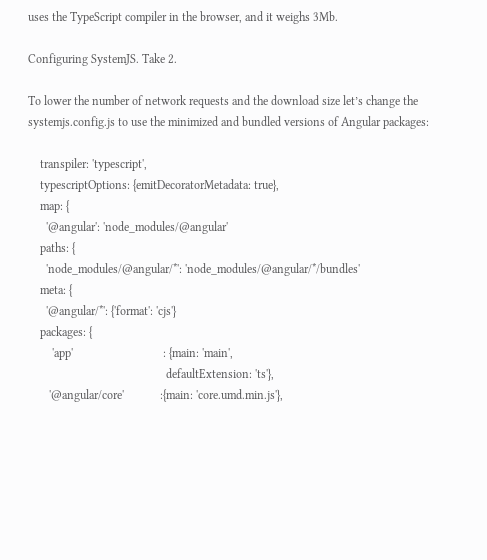uses the TypeScript compiler in the browser, and it weighs 3Mb.

Configuring SystemJS. Take 2.

To lower the number of network requests and the download size let’s change the systemjs.config.js to use the minimized and bundled versions of Angular packages:

    transpiler: 'typescript',
    typescriptOptions: {emitDecoratorMetadata: true},
    map: {
      '@angular': 'node_modules/@angular'
    paths: {
      'node_modules/@angular/*': 'node_modules/@angular/*/bundles'
    meta: {
      '@angular/*': {'format': 'cjs'}
    packages: {
        'app'                              : {main: 'main',
                                              defaultExtension: 'ts'},
       '@angular/core'            :{main: 'core.umd.min.js'},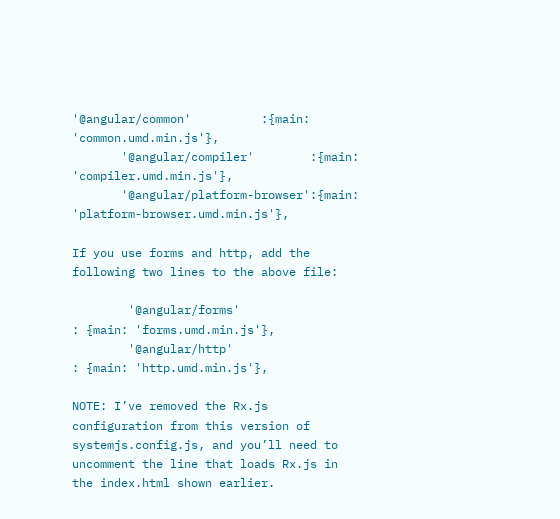'@angular/common'          :{main: 'common.umd.min.js'},
       '@angular/compiler'        :{main: 'compiler.umd.min.js'},
       '@angular/platform-browser':{main: 'platform-browser.umd.min.js'},

If you use forms and http, add the following two lines to the above file:

        '@angular/forms'                   : {main: 'forms.umd.min.js'},
        '@angular/http'                    : {main: 'http.umd.min.js'},

NOTE: I’ve removed the Rx.js configuration from this version of systemjs.config.js, and you’ll need to uncomment the line that loads Rx.js in the index.html shown earlier.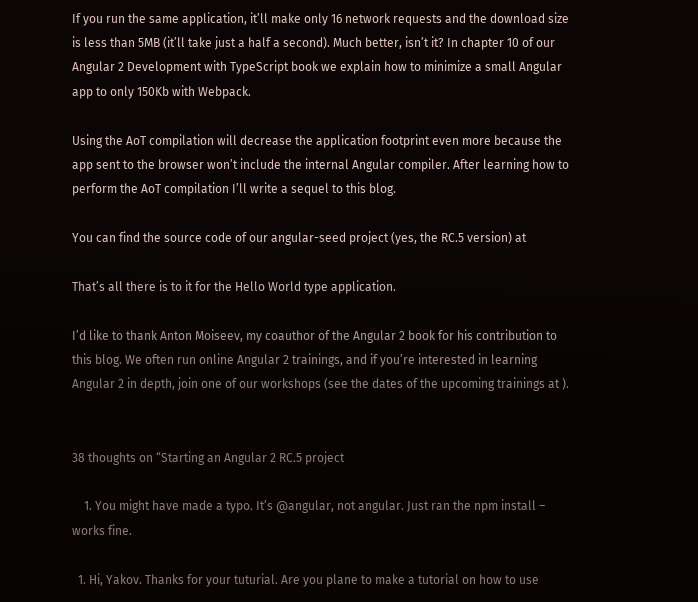If you run the same application, it’ll make only 16 network requests and the download size is less than 5MB (it’ll take just a half a second). Much better, isn’t it? In chapter 10 of our Angular 2 Development with TypeScript book we explain how to minimize a small Angular app to only 150Kb with Webpack.

Using the AoT compilation will decrease the application footprint even more because the app sent to the browser won’t include the internal Angular compiler. After learning how to perform the AoT compilation I’ll write a sequel to this blog.

You can find the source code of our angular-seed project (yes, the RC.5 version) at

That’s all there is to it for the Hello World type application.

I’d like to thank Anton Moiseev, my coauthor of the Angular 2 book for his contribution to this blog. We often run online Angular 2 trainings, and if you’re interested in learning Angular 2 in depth, join one of our workshops (see the dates of the upcoming trainings at ).


38 thoughts on “Starting an Angular 2 RC.5 project

    1. You might have made a typo. It’s @angular, not angular. Just ran the npm install – works fine.

  1. Hi, Yakov. Thanks for your tuturial. Are you plane to make a tutorial on how to use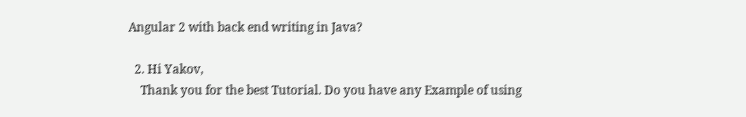Angular 2 with back end writing in Java?

  2. Hi Yakov,
    Thank you for the best Tutorial. Do you have any Example of using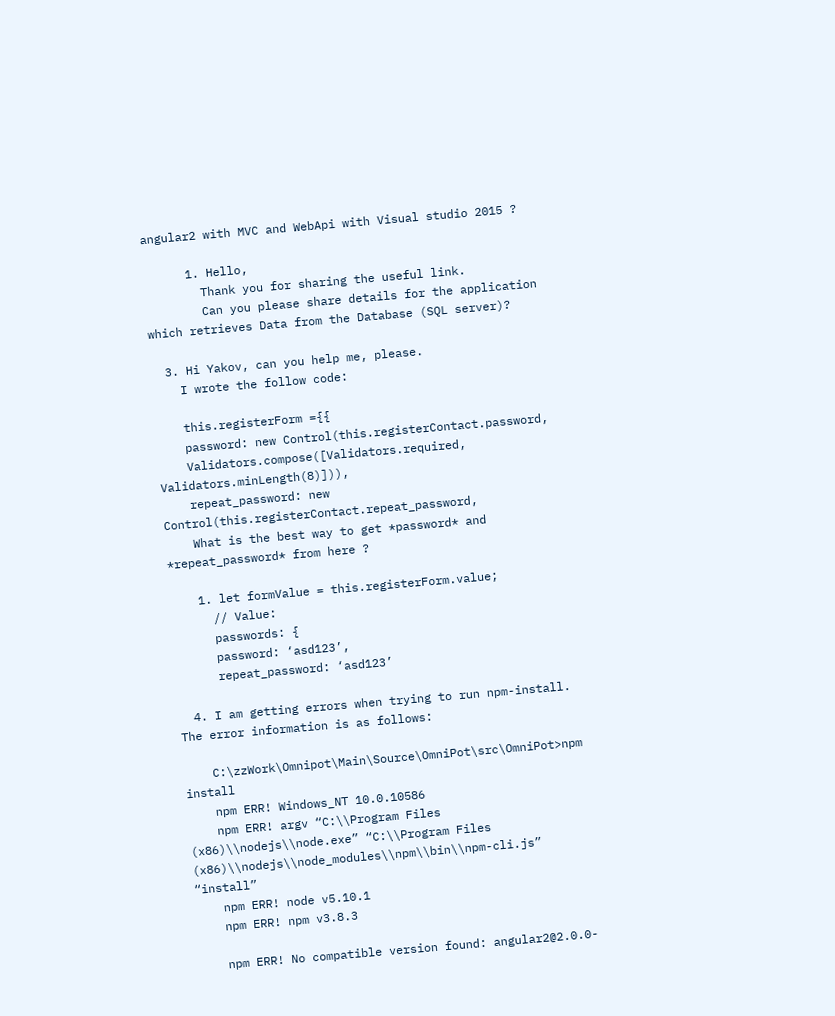angular2 with MVC and WebApi with Visual studio 2015 ?

      1. Hello,
        Thank you for sharing the useful link.
        Can you please share details for the application which retrieves Data from the Database (SQL server)?

  3. Hi Yakov, can you help me, please.
    I wrote the follow code:

    this.registerForm ={{
    password: new Control(this.registerContact.password,
    Validators.compose([Validators.required, Validators.minLength(8)])),
    repeat_password: new Control(this.registerContact.repeat_password,
    What is the best way to get *password* and *repeat_password* from here ?

    1. let formValue = this.registerForm.value;
      // Value:
      passwords: {
      password: ‘asd123’,
      repeat_password: ‘asd123’

  4. I am getting errors when trying to run npm-install. The error information is as follows:

    C:\zzWork\Omnipot\Main\Source\OmniPot\src\OmniPot>npm install
    npm ERR! Windows_NT 10.0.10586
    npm ERR! argv “C:\\Program Files (x86)\\nodejs\\node.exe” “C:\\Program Files (x86)\\nodejs\\node_modules\\npm\\bin\\npm-cli.js” “install”
    npm ERR! node v5.10.1
    npm ERR! npm v3.8.3

    npm ERR! No compatible version found: angular2@2.0.0-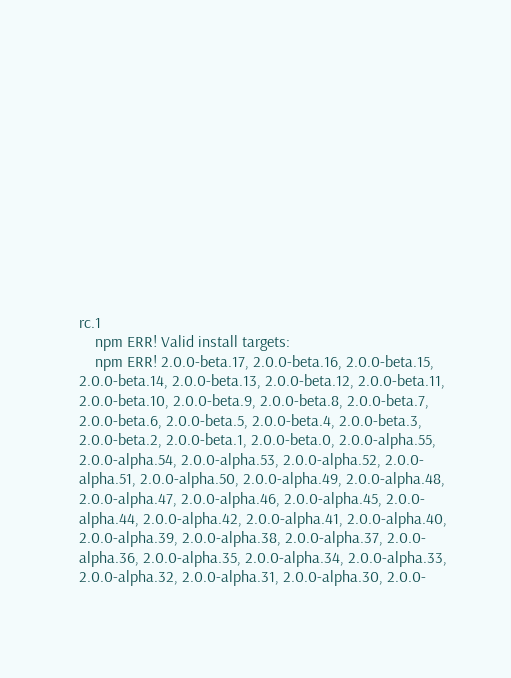rc.1
    npm ERR! Valid install targets:
    npm ERR! 2.0.0-beta.17, 2.0.0-beta.16, 2.0.0-beta.15, 2.0.0-beta.14, 2.0.0-beta.13, 2.0.0-beta.12, 2.0.0-beta.11, 2.0.0-beta.10, 2.0.0-beta.9, 2.0.0-beta.8, 2.0.0-beta.7, 2.0.0-beta.6, 2.0.0-beta.5, 2.0.0-beta.4, 2.0.0-beta.3, 2.0.0-beta.2, 2.0.0-beta.1, 2.0.0-beta.0, 2.0.0-alpha.55, 2.0.0-alpha.54, 2.0.0-alpha.53, 2.0.0-alpha.52, 2.0.0-alpha.51, 2.0.0-alpha.50, 2.0.0-alpha.49, 2.0.0-alpha.48, 2.0.0-alpha.47, 2.0.0-alpha.46, 2.0.0-alpha.45, 2.0.0-alpha.44, 2.0.0-alpha.42, 2.0.0-alpha.41, 2.0.0-alpha.40, 2.0.0-alpha.39, 2.0.0-alpha.38, 2.0.0-alpha.37, 2.0.0-alpha.36, 2.0.0-alpha.35, 2.0.0-alpha.34, 2.0.0-alpha.33, 2.0.0-alpha.32, 2.0.0-alpha.31, 2.0.0-alpha.30, 2.0.0-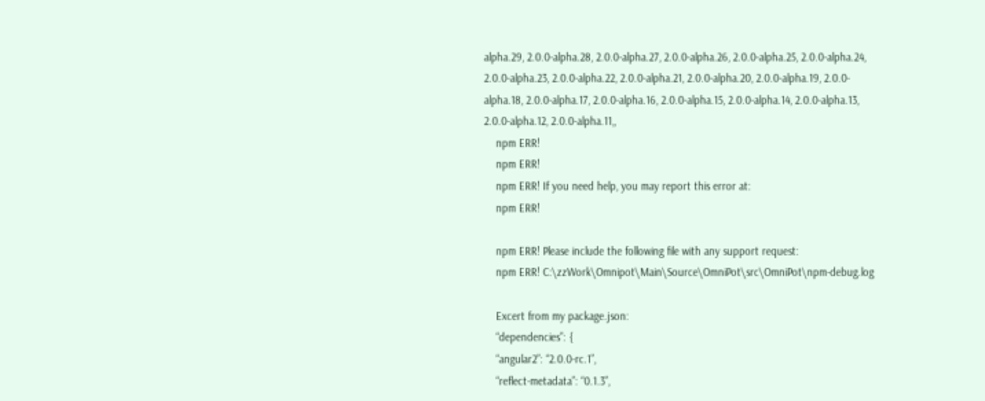alpha.29, 2.0.0-alpha.28, 2.0.0-alpha.27, 2.0.0-alpha.26, 2.0.0-alpha.25, 2.0.0-alpha.24, 2.0.0-alpha.23, 2.0.0-alpha.22, 2.0.0-alpha.21, 2.0.0-alpha.20, 2.0.0-alpha.19, 2.0.0-alpha.18, 2.0.0-alpha.17, 2.0.0-alpha.16, 2.0.0-alpha.15, 2.0.0-alpha.14, 2.0.0-alpha.13, 2.0.0-alpha.12, 2.0.0-alpha.11,,
    npm ERR!
    npm ERR!
    npm ERR! If you need help, you may report this error at:
    npm ERR!

    npm ERR! Please include the following file with any support request:
    npm ERR! C:\zzWork\Omnipot\Main\Source\OmniPot\src\OmniPot\npm-debug.log

    Excert from my package.json:
    “dependencies”: {
    “angular2”: “2.0.0-rc.1”,
    “reflect-metadata”: “0.1.3”,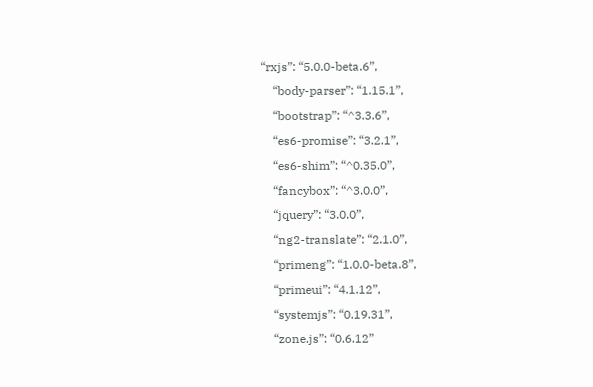“rxjs”: “5.0.0-beta.6”,
    “body-parser”: “1.15.1”,
    “bootstrap”: “^3.3.6”,
    “es6-promise”: “3.2.1”,
    “es6-shim”: “^0.35.0”,
    “fancybox”: “^3.0.0”,
    “jquery”: “3.0.0”,
    “ng2-translate”: “2.1.0”,
    “primeng”: “1.0.0-beta.8”,
    “primeui”: “4.1.12”,
    “systemjs”: “0.19.31”,
    “zone.js”: “0.6.12”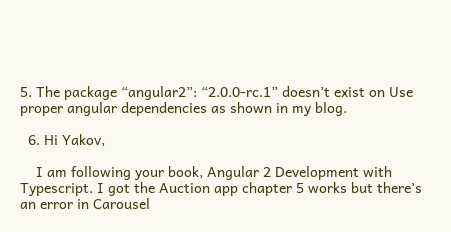5. The package “angular2”: “2.0.0-rc.1” doesn’t exist on Use proper angular dependencies as shown in my blog.

  6. Hi Yakov,

    I am following your book, Angular 2 Development with Typescript. I got the Auction app chapter 5 works but there’s an error in Carousel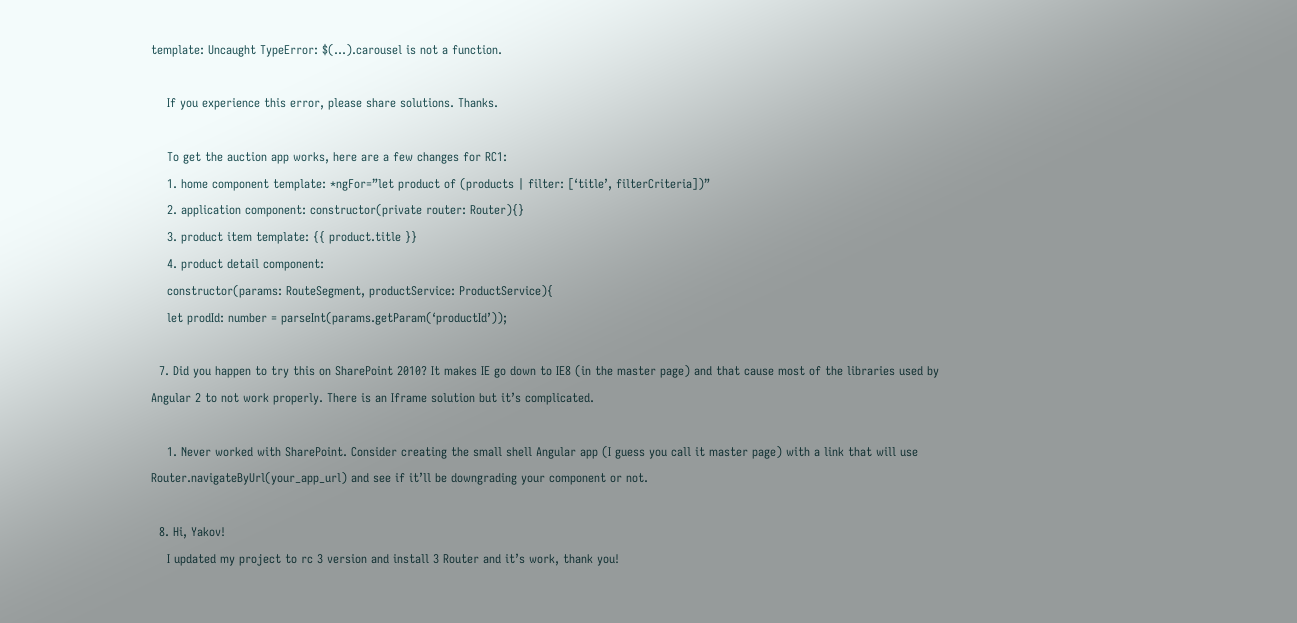template: Uncaught TypeError: $(…).carousel is not a function.

    If you experience this error, please share solutions. Thanks.

    To get the auction app works, here are a few changes for RC1:
    1. home component template: *ngFor=”let product of (products | filter: [‘title’, filterCriteria])”
    2. application component: constructor(private router: Router){}
    3. product item template: {{ product.title }}
    4. product detail component:
    constructor(params: RouteSegment, productService: ProductService){
    let prodId: number = parseInt(params.getParam(‘productId’));

  7. Did you happen to try this on SharePoint 2010? It makes IE go down to IE8 (in the master page) and that cause most of the libraries used by Angular 2 to not work properly. There is an Iframe solution but it’s complicated.

    1. Never worked with SharePoint. Consider creating the small shell Angular app (I guess you call it master page) with a link that will use Router.navigateByUrl(your_app_url) and see if it’ll be downgrading your component or not.

  8. Hi, Yakov!
    I updated my project to rc 3 version and install 3 Router and it’s work, thank you!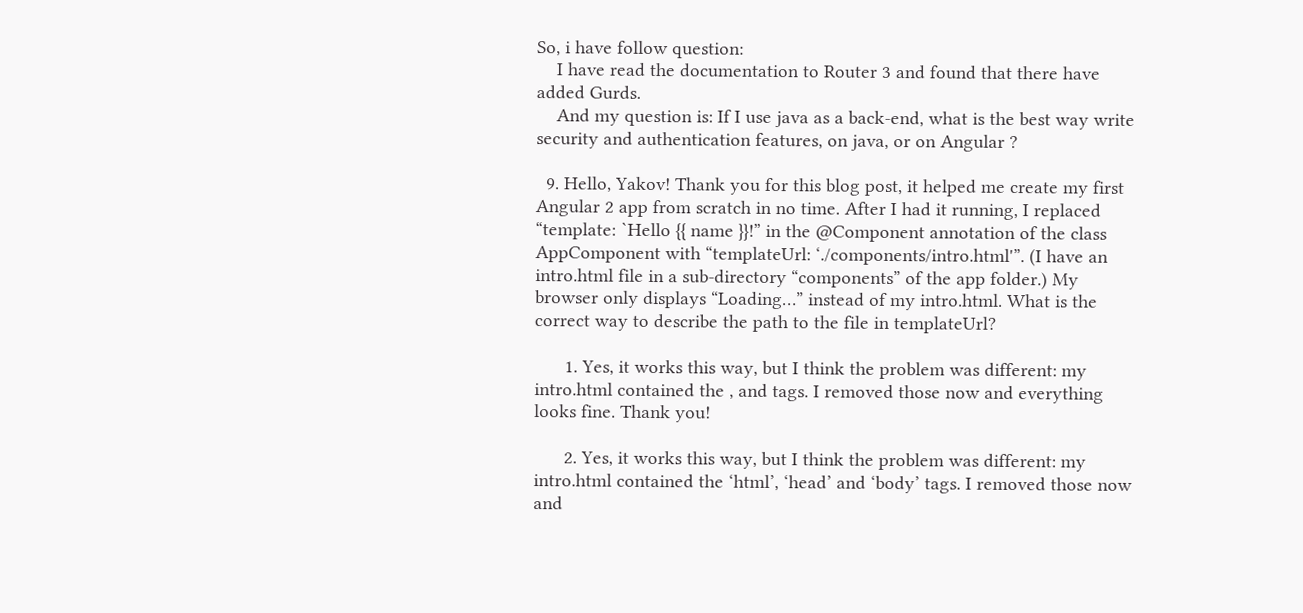So, i have follow question:
    I have read the documentation to Router 3 and found that there have added Gurds.
    And my question is: If I use java as a back-end, what is the best way write security and authentication features, on java, or on Angular ?

  9. Hello, Yakov! Thank you for this blog post, it helped me create my first Angular 2 app from scratch in no time. After I had it running, I replaced “template: `Hello {{ name }}!” in the @Component annotation of the class AppComponent with “templateUrl: ‘./components/intro.html'”. (I have an intro.html file in a sub-directory “components” of the app folder.) My browser only displays “Loading…” instead of my intro.html. What is the correct way to describe the path to the file in templateUrl?

      1. Yes, it works this way, but I think the problem was different: my intro.html contained the , and tags. I removed those now and everything looks fine. Thank you!

      2. Yes, it works this way, but I think the problem was different: my intro.html contained the ‘html’, ‘head’ and ‘body’ tags. I removed those now and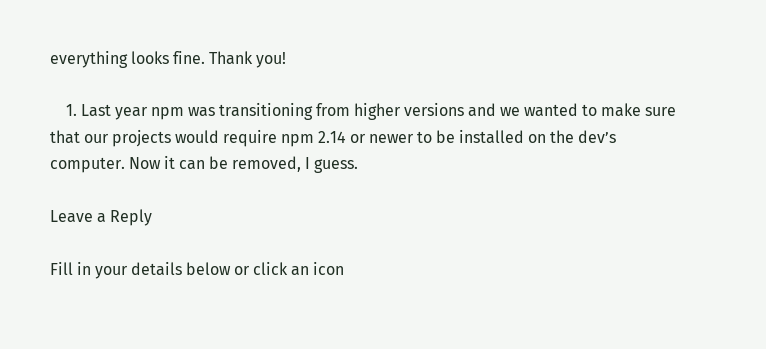everything looks fine. Thank you!

    1. Last year npm was transitioning from higher versions and we wanted to make sure that our projects would require npm 2.14 or newer to be installed on the dev’s computer. Now it can be removed, I guess.

Leave a Reply

Fill in your details below or click an icon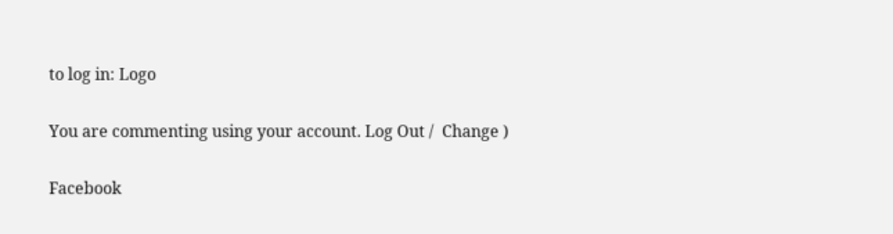to log in: Logo

You are commenting using your account. Log Out /  Change )

Facebook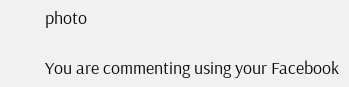photo

You are commenting using your Facebook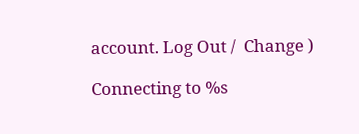account. Log Out /  Change )

Connecting to %s